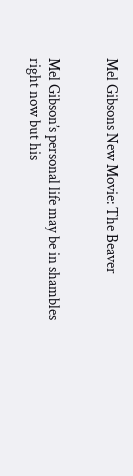Mel Gibsons New Movie: The Beaver


Mel Gibson’s personal life may be in shambles right now but his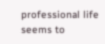professional life seems to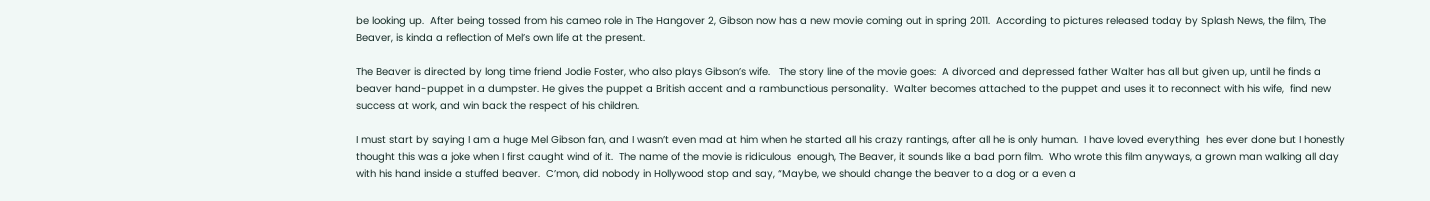be looking up.  After being tossed from his cameo role in The Hangover 2, Gibson now has a new movie coming out in spring 2011.  According to pictures released today by Splash News, the film, The Beaver, is kinda a reflection of Mel’s own life at the present.

The Beaver is directed by long time friend Jodie Foster, who also plays Gibson’s wife.   The story line of the movie goes:  A divorced and depressed father Walter has all but given up, until he finds a beaver hand-puppet in a dumpster. He gives the puppet a British accent and a rambunctious personality.  Walter becomes attached to the puppet and uses it to reconnect with his wife,  find new success at work, and win back the respect of his children.

I must start by saying I am a huge Mel Gibson fan, and I wasn’t even mad at him when he started all his crazy rantings, after all he is only human.  I have loved everything  hes ever done but I honestly thought this was a joke when I first caught wind of it.  The name of the movie is ridiculous  enough, The Beaver, it sounds like a bad porn film.  Who wrote this film anyways, a grown man walking all day with his hand inside a stuffed beaver.  C’mon, did nobody in Hollywood stop and say, “Maybe, we should change the beaver to a dog or a even a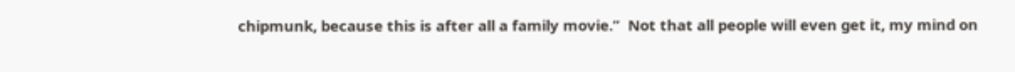chipmunk, because this is after all a family movie.”  Not that all people will even get it, my mind on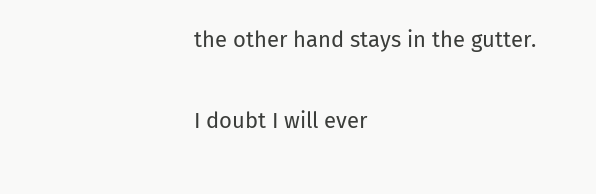the other hand stays in the gutter.

I doubt I will ever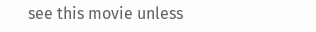see this movie unless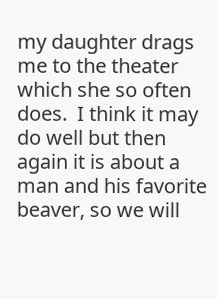my daughter drags me to the theater which she so often does.  I think it may do well but then again it is about a man and his favorite beaver, so we will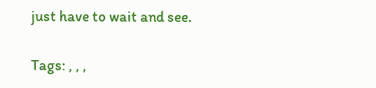just have to wait and see.

Tags: , , ,